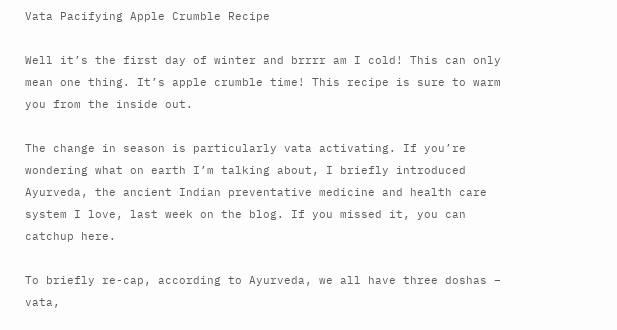Vata Pacifying Apple Crumble Recipe

Well it’s the first day of winter and brrrr am I cold! This can only mean one thing. It’s apple crumble time! This recipe is sure to warm you from the inside out.

The change in season is particularly vata activating. If you’re wondering what on earth I’m talking about, I briefly introduced Ayurveda, the ancient Indian preventative medicine and health care system I love, last week on the blog. If you missed it, you can catchup here.

To briefly re-cap, according to Ayurveda, we all have three doshas – vata,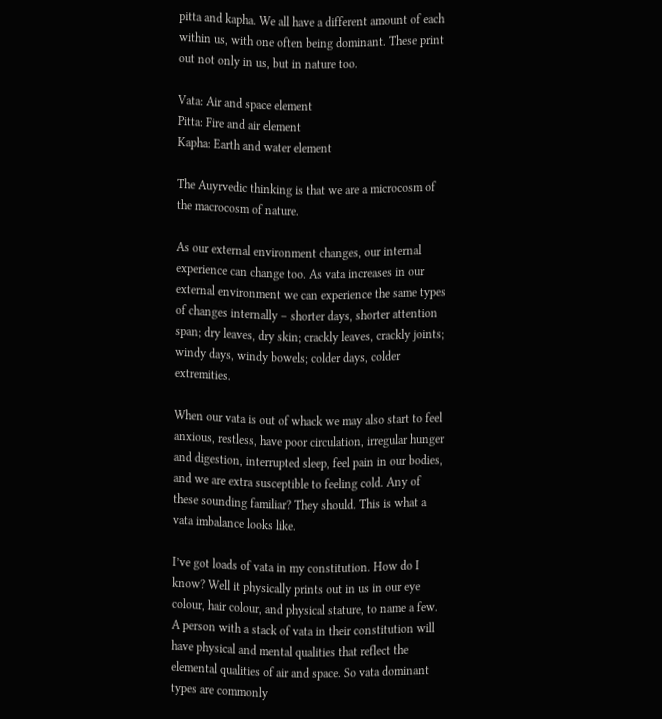pitta and kapha. We all have a different amount of each within us, with one often being dominant. These print out not only in us, but in nature too.

Vata: Air and space element
Pitta: Fire and air element
Kapha: Earth and water element

The Auyrvedic thinking is that we are a microcosm of the macrocosm of nature.

As our external environment changes, our internal experience can change too. As vata increases in our external environment we can experience the same types of changes internally – shorter days, shorter attention span; dry leaves, dry skin; crackly leaves, crackly joints; windy days, windy bowels; colder days, colder extremities.

When our vata is out of whack we may also start to feel anxious, restless, have poor circulation, irregular hunger and digestion, interrupted sleep, feel pain in our bodies, and we are extra susceptible to feeling cold. Any of these sounding familiar? They should. This is what a vata imbalance looks like.

I’ve got loads of vata in my constitution. How do I know? Well it physically prints out in us in our eye colour, hair colour, and physical stature, to name a few. A person with a stack of vata in their constitution will have physical and mental qualities that reflect the elemental qualities of air and space. So vata dominant types are commonly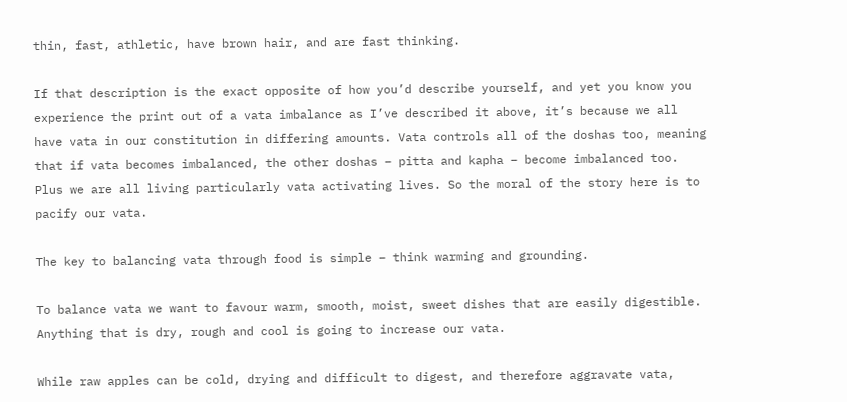thin, fast, athletic, have brown hair, and are fast thinking.

If that description is the exact opposite of how you’d describe yourself, and yet you know you experience the print out of a vata imbalance as I’ve described it above, it’s because we all have vata in our constitution in differing amounts. Vata controls all of the doshas too, meaning that if vata becomes imbalanced, the other doshas – pitta and kapha – become imbalanced too. Plus we are all living particularly vata activating lives. So the moral of the story here is to pacify our vata.

The key to balancing vata through food is simple – think warming and grounding.

To balance vata we want to favour warm, smooth, moist, sweet dishes that are easily digestible. Anything that is dry, rough and cool is going to increase our vata.

While raw apples can be cold, drying and difficult to digest, and therefore aggravate vata,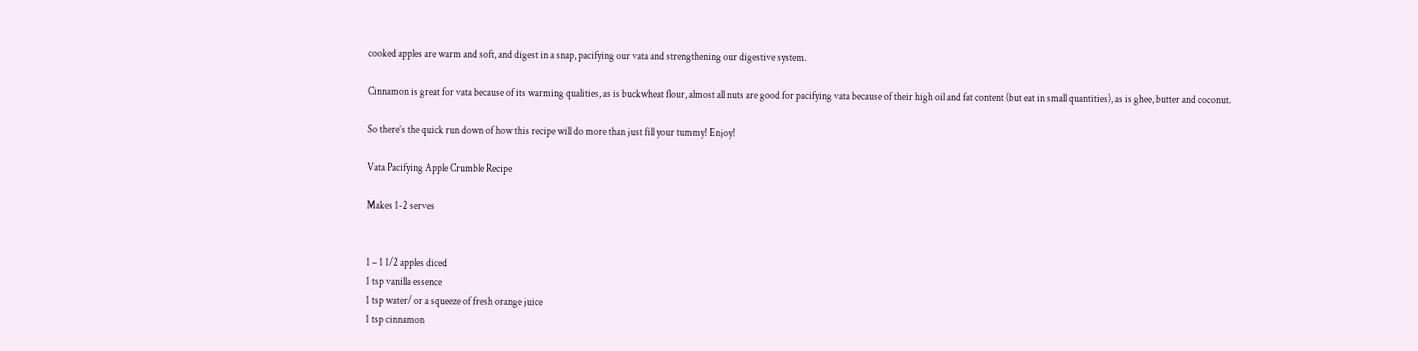cooked apples are warm and soft, and digest in a snap, pacifying our vata and strengthening our digestive system.

Cinnamon is great for vata because of its warming qualities, as is buckwheat flour, almost all nuts are good for pacifying vata because of their high oil and fat content (but eat in small quantities), as is ghee, butter and coconut.

So there’s the quick run down of how this recipe will do more than just fill your tummy! Enjoy!

Vata Pacifying Apple Crumble Recipe

Makes 1-2 serves


1 – 1 1/2 apples diced
1 tsp vanilla essence
1 tsp water/ or a squeeze of fresh orange juice
1 tsp cinnamon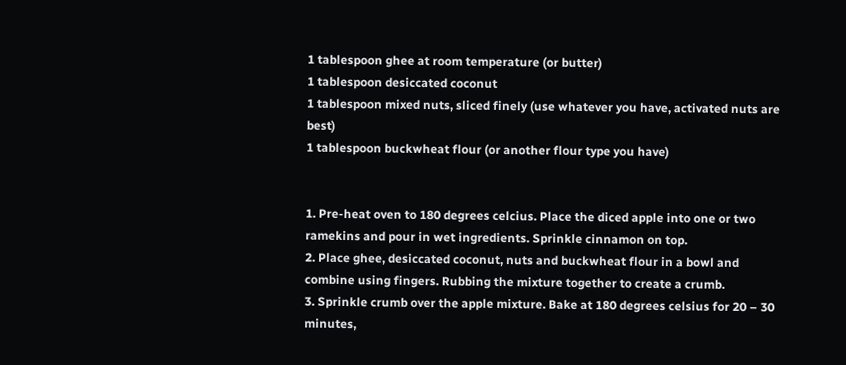1 tablespoon ghee at room temperature (or butter)
1 tablespoon desiccated coconut
1 tablespoon mixed nuts, sliced finely (use whatever you have, activated nuts are best)
1 tablespoon buckwheat flour (or another flour type you have)


1. Pre-heat oven to 180 degrees celcius. Place the diced apple into one or two ramekins and pour in wet ingredients. Sprinkle cinnamon on top.
2. Place ghee, desiccated coconut, nuts and buckwheat flour in a bowl and combine using fingers. Rubbing the mixture together to create a crumb.
3. Sprinkle crumb over the apple mixture. Bake at 180 degrees celsius for 20 – 30 minutes,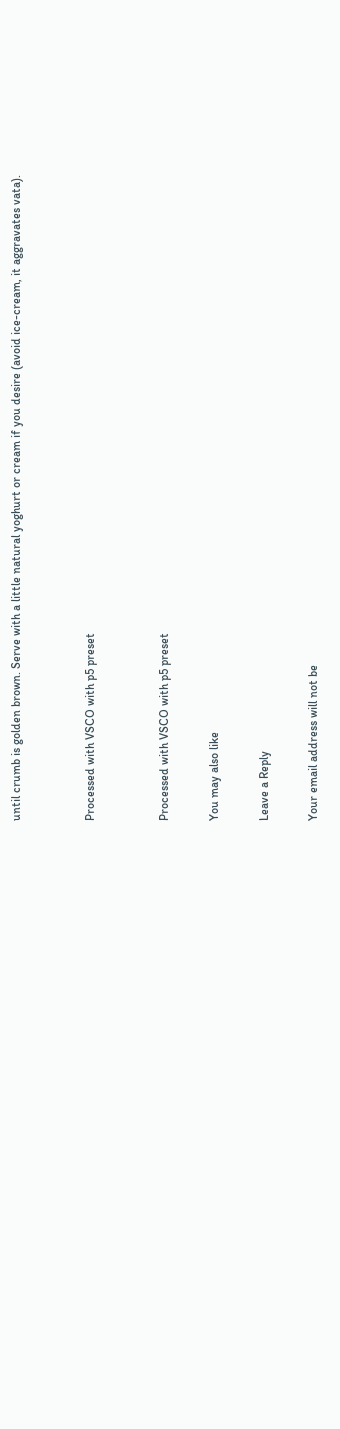until crumb is golden brown. Serve with a little natural yoghurt or cream if you desire (avoid ice-cream, it aggravates vata).


Processed with VSCO with p5 preset


Processed with VSCO with p5 preset

You may also like

Leave a Reply

Your email address will not be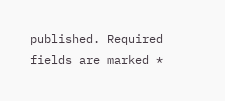published. Required fields are marked *